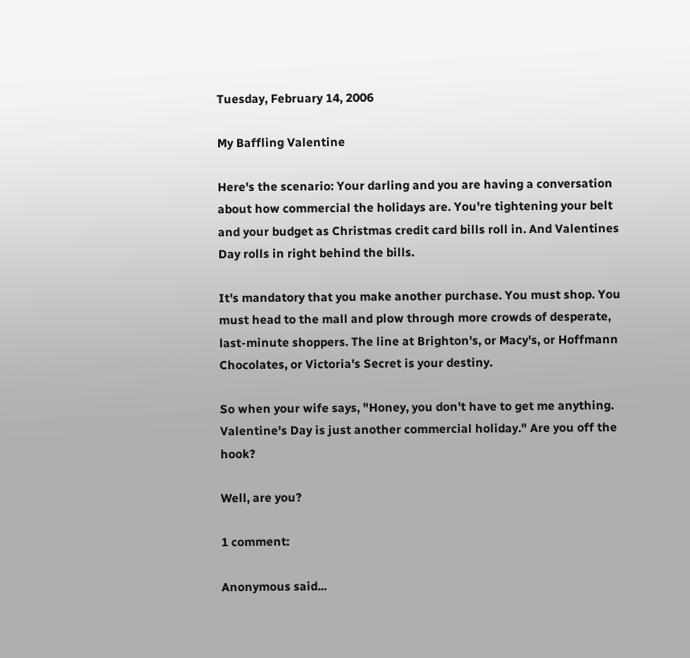Tuesday, February 14, 2006

My Baffling Valentine

Here's the scenario: Your darling and you are having a conversation about how commercial the holidays are. You're tightening your belt and your budget as Christmas credit card bills roll in. And Valentines Day rolls in right behind the bills.

It's mandatory that you make another purchase. You must shop. You must head to the mall and plow through more crowds of desperate, last-minute shoppers. The line at Brighton's, or Macy's, or Hoffmann Chocolates, or Victoria's Secret is your destiny.

So when your wife says, "Honey, you don't have to get me anything. Valentine's Day is just another commercial holiday." Are you off the hook?

Well, are you?

1 comment:

Anonymous said...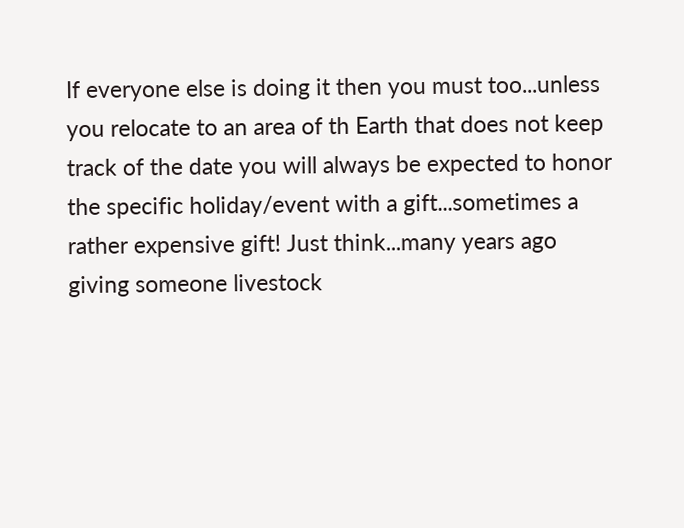If everyone else is doing it then you must too...unless you relocate to an area of th Earth that does not keep track of the date you will always be expected to honor the specific holiday/event with a gift...sometimes a rather expensive gift! Just think...many years ago giving someone livestock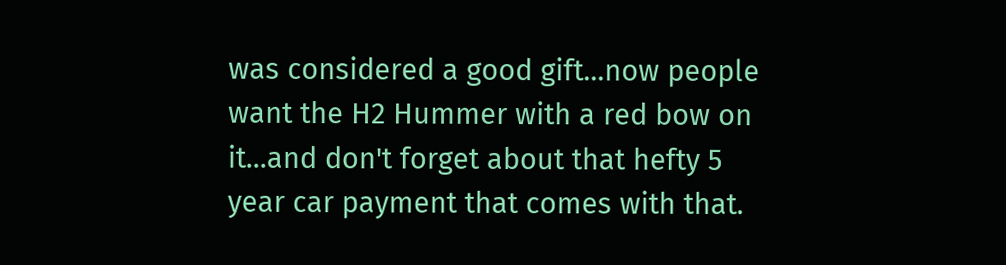was considered a good gift...now people want the H2 Hummer with a red bow on it...and don't forget about that hefty 5 year car payment that comes with that.